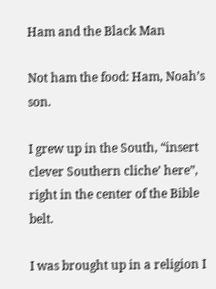Ham and the Black Man

Not ham the food: Ham, Noah’s son.

I grew up in the South, “insert clever Southern cliche’ here”, right in the center of the Bible belt.

I was brought up in a religion I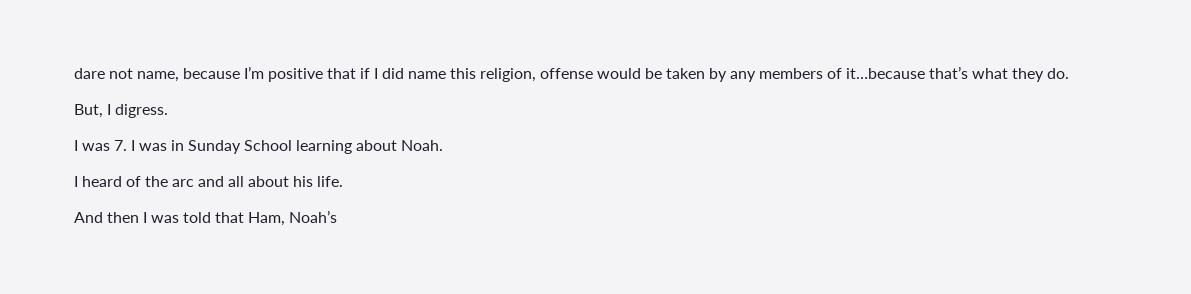dare not name, because I’m positive that if I did name this religion, offense would be taken by any members of it…because that’s what they do.

But, I digress.

I was 7. I was in Sunday School learning about Noah.

I heard of the arc and all about his life.

And then I was told that Ham, Noah’s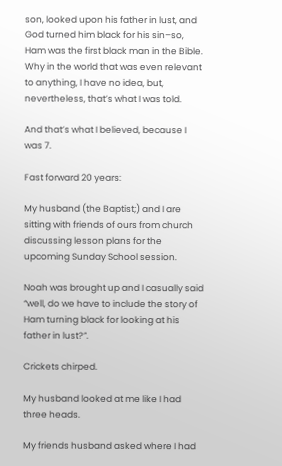son, looked upon his father in lust, and God turned him black for his sin–so, Ham was the first black man in the Bible. Why in the world that was even relevant to anything, I have no idea, but, nevertheless, that’s what I was told.

And that’s what I believed, because I was 7.

Fast forward 20 years:

My husband (the Baptist;) and I are sitting with friends of ours from church discussing lesson plans for the upcoming Sunday School session.

Noah was brought up and I casually said “well, do we have to include the story of Ham turning black for looking at his father in lust?”.

Crickets chirped.

My husband looked at me like I had three heads.

My friends husband asked where I had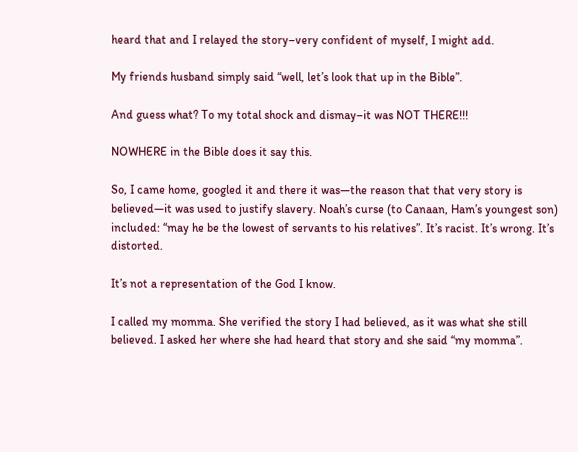heard that and I relayed the story–very confident of myself, I might add.

My friends husband simply said “well, let’s look that up in the Bible”.

And guess what? To my total shock and dismay–it was NOT THERE!!!

NOWHERE in the Bible does it say this.

So, I came home, googled it and there it was—the reason that that very story is believed—it was used to justify slavery. Noah’s curse (to Canaan, Ham’s youngest son) included: “may he be the lowest of servants to his relatives”. It’s racist. It’s wrong. It’s distorted.

It’s not a representation of the God I know.

I called my momma. She verified the story I had believed, as it was what she still believed. I asked her where she had heard that story and she said “my momma”.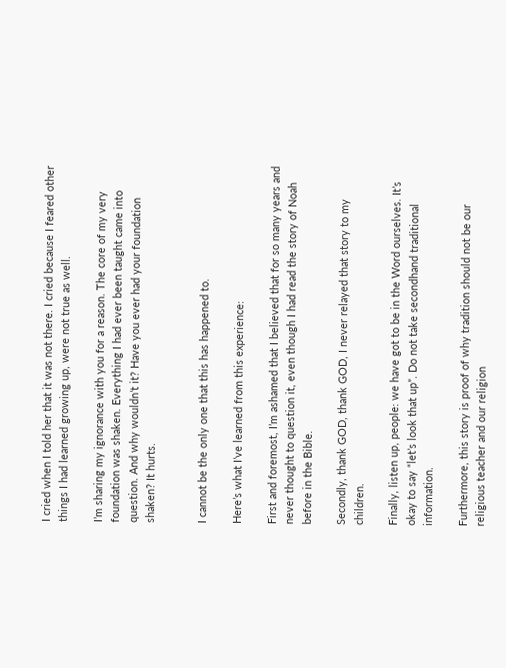I cried when I told her that it was not there. I cried because I feared other things I had learned growing up, were not true as well.

I’m sharing my ignorance with you for a reason. The core of my very foundation was shaken. Everything I had ever been taught came into question. And why wouldn’t it? Have you ever had your foundation shaken? It hurts.


I cannot be the only one that this has happened to.

Here’s what I’ve learned from this experience:

First and foremost, I’m ashamed that I believed that for so many years and never thought to question it, even though I had read the story of Noah before in the Bible.

Secondly, thank GOD, thank GOD, I never relayed that story to my children.

Finally, listen up, people: we have got to be in the Word ourselves. It’s okay to say “let’s look that up”. Do not take secondhand traditional information.

Furthermore, this story is proof of why tradition should not be our religious teacher and our religion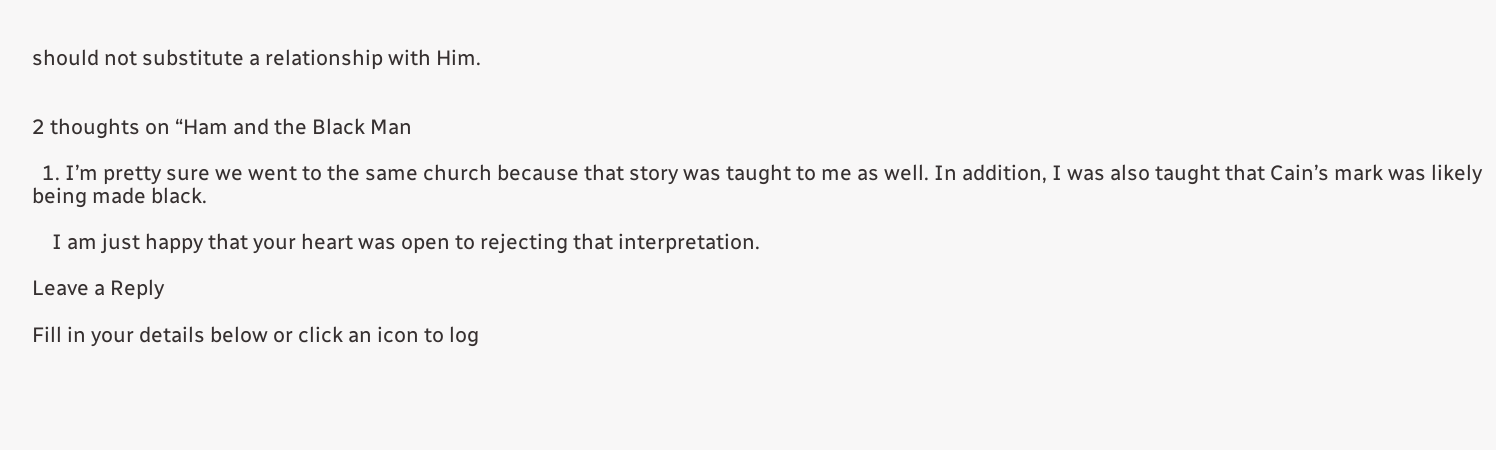should not substitute a relationship with Him.


2 thoughts on “Ham and the Black Man

  1. I’m pretty sure we went to the same church because that story was taught to me as well. In addition, I was also taught that Cain’s mark was likely being made black.

    I am just happy that your heart was open to rejecting that interpretation.

Leave a Reply

Fill in your details below or click an icon to log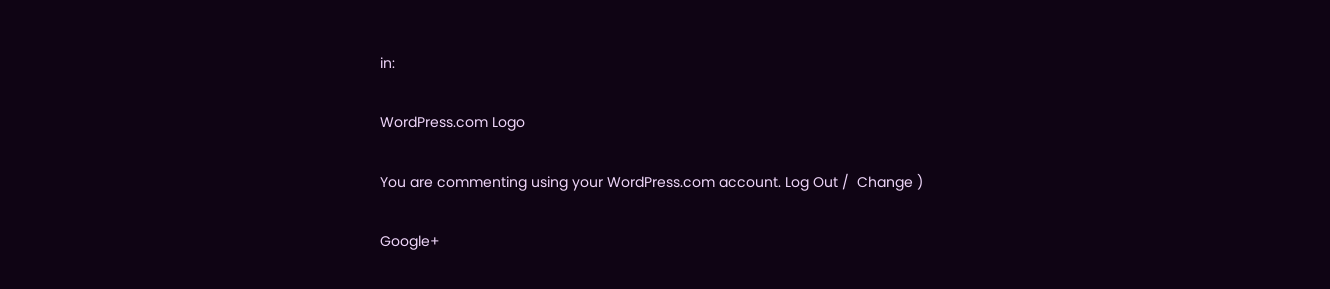in:

WordPress.com Logo

You are commenting using your WordPress.com account. Log Out /  Change )

Google+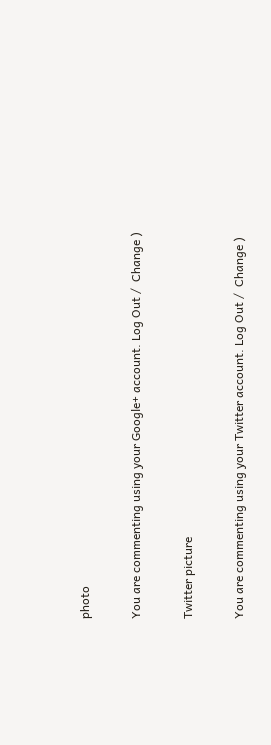photo

You are commenting using your Google+ account. Log Out /  Change )

Twitter picture

You are commenting using your Twitter account. Log Out /  Change )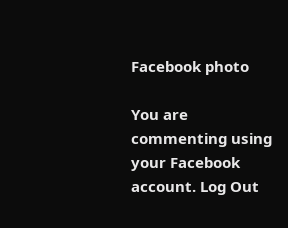Facebook photo

You are commenting using your Facebook account. Log Out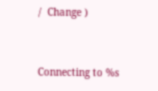/  Change )


Connecting to %s